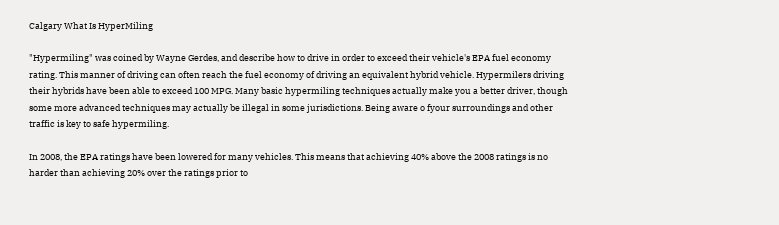Calgary What Is HyperMiling

"Hypermiling" was coined by Wayne Gerdes, and describe how to drive in order to exceed their vehicle's EPA fuel economy rating. This manner of driving can often reach the fuel economy of driving an equivalent hybrid vehicle. Hypermilers driving their hybrids have been able to exceed 100 MPG. Many basic hypermiling techniques actually make you a better driver, though some more advanced techniques may actually be illegal in some jurisdictions. Being aware o fyour surroundings and other traffic is key to safe hypermiling.

In 2008, the EPA ratings have been lowered for many vehicles. This means that achieving 40% above the 2008 ratings is no harder than achieving 20% over the ratings prior to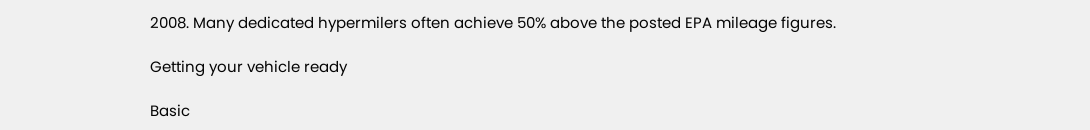2008. Many dedicated hypermilers often achieve 50% above the posted EPA mileage figures.

Getting your vehicle ready

Basic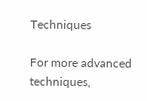Techniques

For more advanced techniques,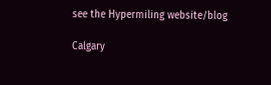see the Hypermiling website/blog

Calgary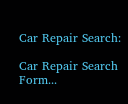Car Repair Search:

Car Repair Search Form...